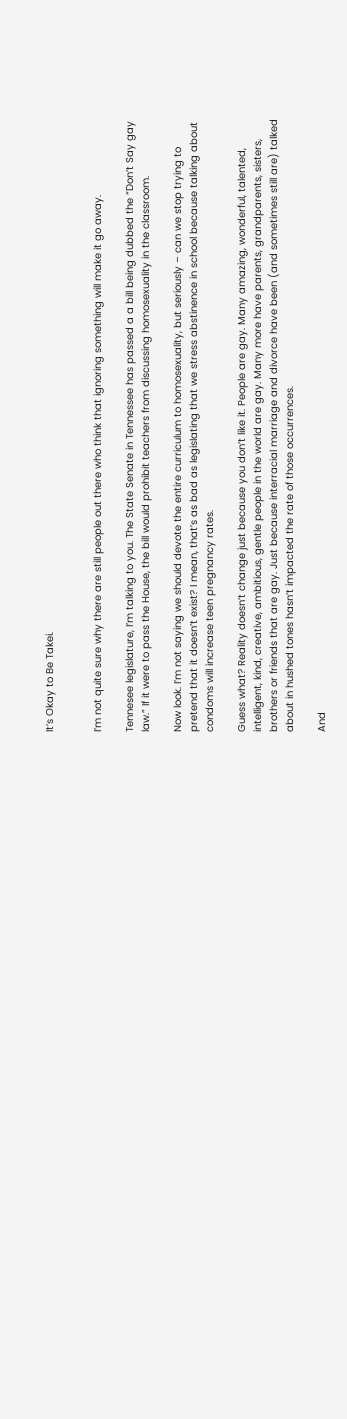It’s Okay to Be Takei.


I’m not quite sure why there are still people out there who think that ignoring something will make it go away.

Tennesee legislature, I’m talking to you. The State Senate in Tennessee has passed a a bill being dubbed the “Don’t Say gay law.” If it were to pass the House, the bill would prohibit teachers from discussing homosexuality in the classroom.

Now look. I’m not saying we should devote the entire curriculum to homosexuality, but seriously – can we stop trying to pretend that it doesn’t exist? I mean, that’s as bad as legislating that we stress abstinence in school because talking about condoms will increase teen pregnancy rates.

Guess what? Reality doesn’t change just because you don’t like it. People are gay. Many amazing, wonderful, talented, intelligent, kind, creative, ambitious, gentle people in the world are gay. Many more have parents, grandparents, sisters, brothers or friends that are gay. Just because interracial marriage and divorce have been (and sometimes still are) talked about in hushed tones hasn’t impacted the rate of those occurrences.

And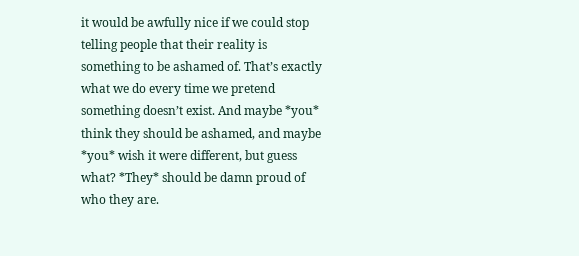it would be awfully nice if we could stop telling people that their reality is something to be ashamed of. That’s exactly what we do every time we pretend something doesn’t exist. And maybe *you* think they should be ashamed, and maybe *you* wish it were different, but guess what? *They* should be damn proud of who they are.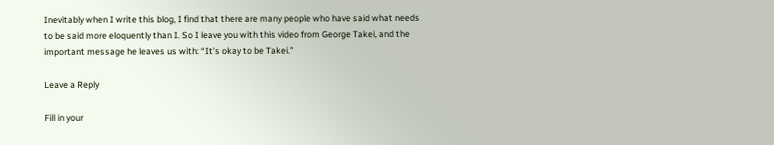Inevitably when I write this blog, I find that there are many people who have said what needs to be said more eloquently than I. So I leave you with this video from George Takei, and the important message he leaves us with: “It’s okay to be Takei.”

Leave a Reply

Fill in your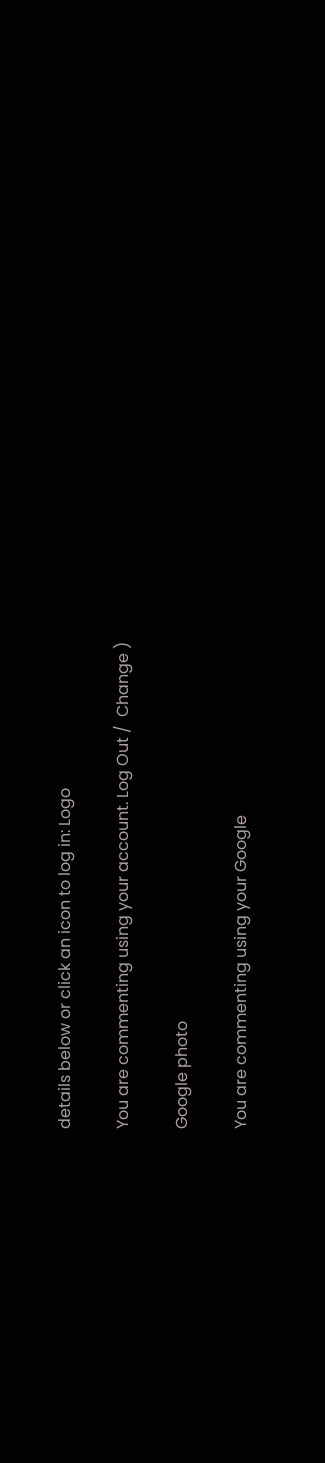details below or click an icon to log in: Logo

You are commenting using your account. Log Out /  Change )

Google photo

You are commenting using your Google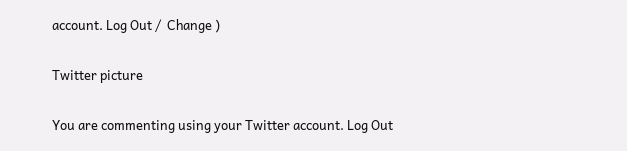account. Log Out /  Change )

Twitter picture

You are commenting using your Twitter account. Log Out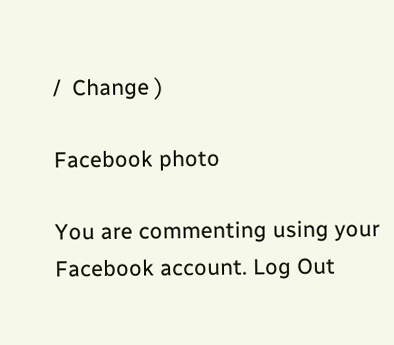/  Change )

Facebook photo

You are commenting using your Facebook account. Log Out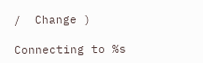/  Change )

Connecting to %s